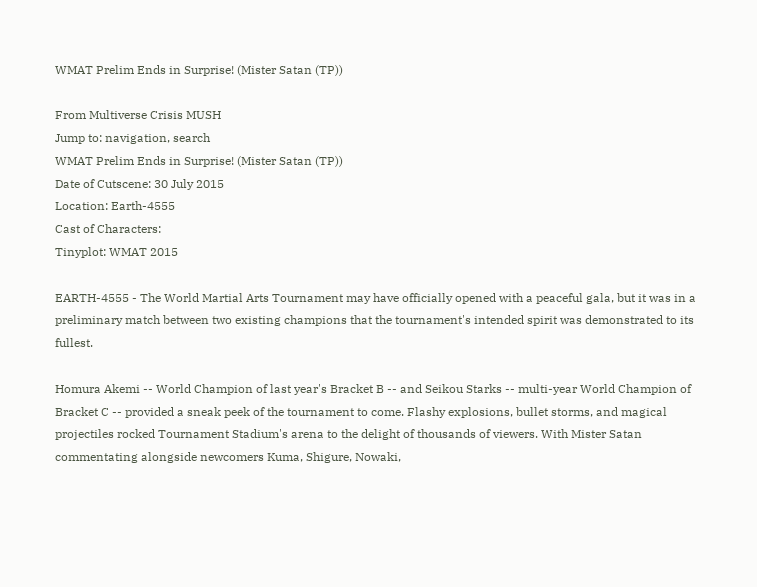WMAT Prelim Ends in Surprise! (Mister Satan (TP))

From Multiverse Crisis MUSH
Jump to: navigation, search
WMAT Prelim Ends in Surprise! (Mister Satan (TP))
Date of Cutscene: 30 July 2015
Location: Earth-4555
Cast of Characters:
Tinyplot: WMAT 2015

EARTH-4555 - The World Martial Arts Tournament may have officially opened with a peaceful gala, but it was in a preliminary match between two existing champions that the tournament's intended spirit was demonstrated to its fullest.

Homura Akemi -- World Champion of last year's Bracket B -- and Seikou Starks -- multi-year World Champion of Bracket C -- provided a sneak peek of the tournament to come. Flashy explosions, bullet storms, and magical projectiles rocked Tournament Stadium's arena to the delight of thousands of viewers. With Mister Satan commentating alongside newcomers Kuma, Shigure, Nowaki,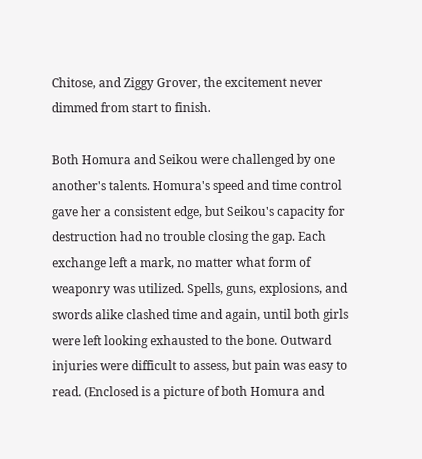Chitose, and Ziggy Grover, the excitement never dimmed from start to finish.

Both Homura and Seikou were challenged by one another's talents. Homura's speed and time control gave her a consistent edge, but Seikou's capacity for destruction had no trouble closing the gap. Each exchange left a mark, no matter what form of weaponry was utilized. Spells, guns, explosions, and swords alike clashed time and again, until both girls were left looking exhausted to the bone. Outward injuries were difficult to assess, but pain was easy to read. (Enclosed is a picture of both Homura and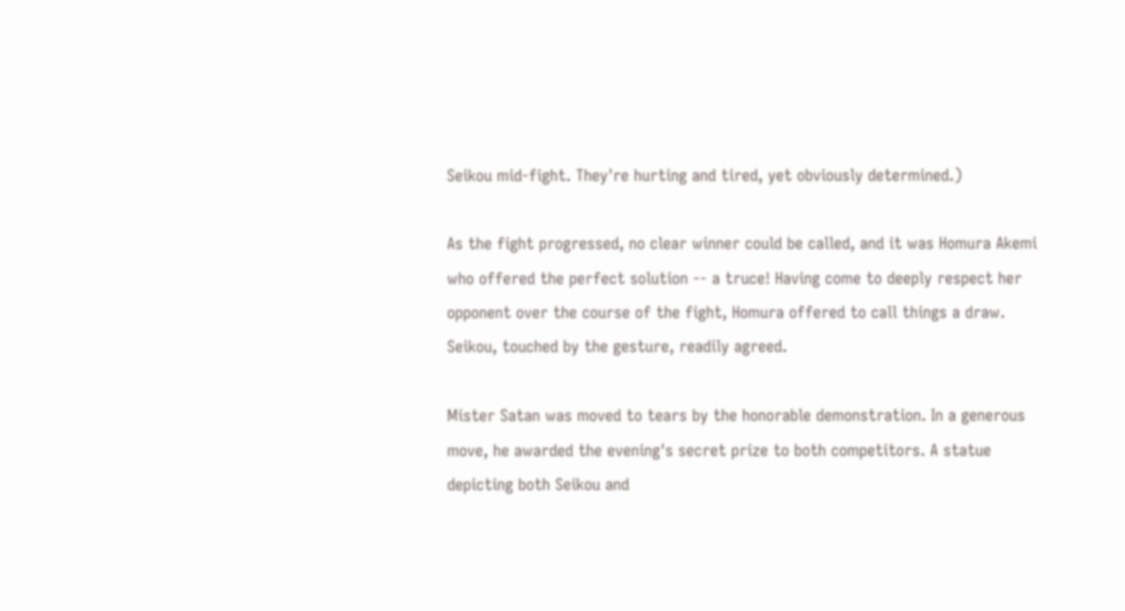Seikou mid-fight. They're hurting and tired, yet obviously determined.)

As the fight progressed, no clear winner could be called, and it was Homura Akemi who offered the perfect solution -- a truce! Having come to deeply respect her opponent over the course of the fight, Homura offered to call things a draw. Seikou, touched by the gesture, readily agreed.

Mister Satan was moved to tears by the honorable demonstration. In a generous move, he awarded the evening's secret prize to both competitors. A statue depicting both Seikou and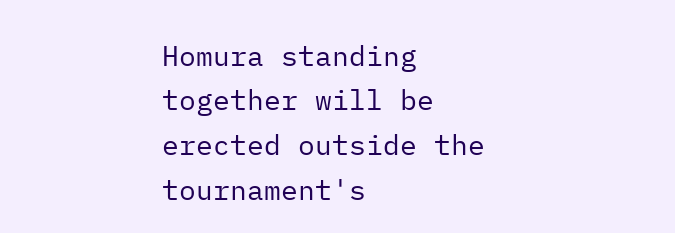Homura standing together will be erected outside the tournament's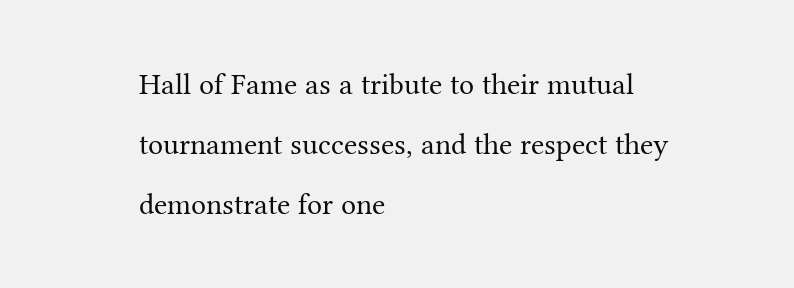Hall of Fame as a tribute to their mutual tournament successes, and the respect they demonstrate for one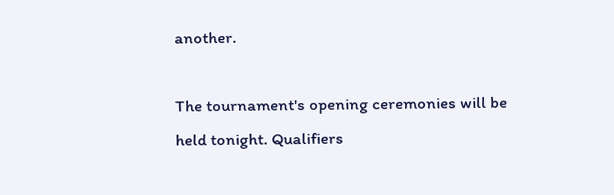another.

The tournament's opening ceremonies will be held tonight. Qualifiers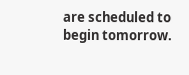are scheduled to begin tomorrow.